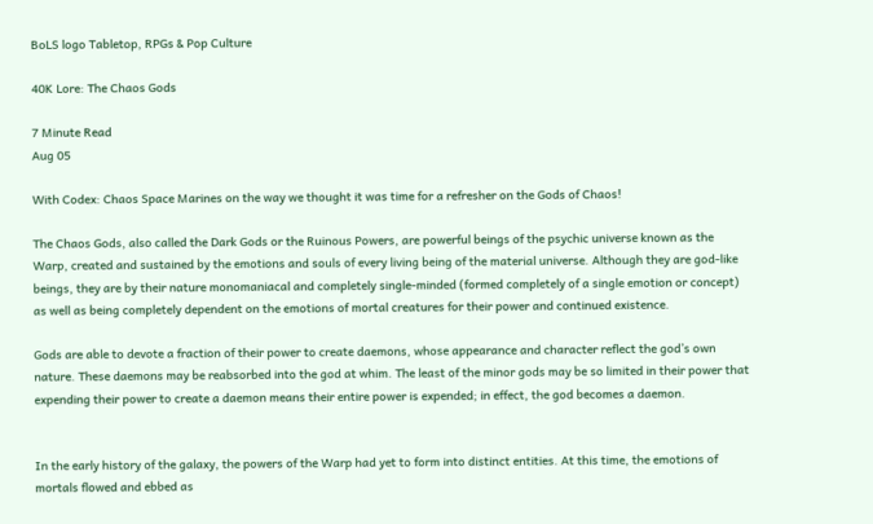BoLS logo Tabletop, RPGs & Pop Culture

40K Lore: The Chaos Gods

7 Minute Read
Aug 05

With Codex: Chaos Space Marines on the way we thought it was time for a refresher on the Gods of Chaos!

The Chaos Gods, also called the Dark Gods or the Ruinous Powers, are powerful beings of the psychic universe known as the Warp, created and sustained by the emotions and souls of every living being of the material universe. Although they are god-like beings, they are by their nature monomaniacal and completely single-minded (formed completely of a single emotion or concept) as well as being completely dependent on the emotions of mortal creatures for their power and continued existence.

Gods are able to devote a fraction of their power to create daemons, whose appearance and character reflect the god’s own nature. These daemons may be reabsorbed into the god at whim. The least of the minor gods may be so limited in their power that expending their power to create a daemon means their entire power is expended; in effect, the god becomes a daemon.


In the early history of the galaxy, the powers of the Warp had yet to form into distinct entities. At this time, the emotions of mortals flowed and ebbed as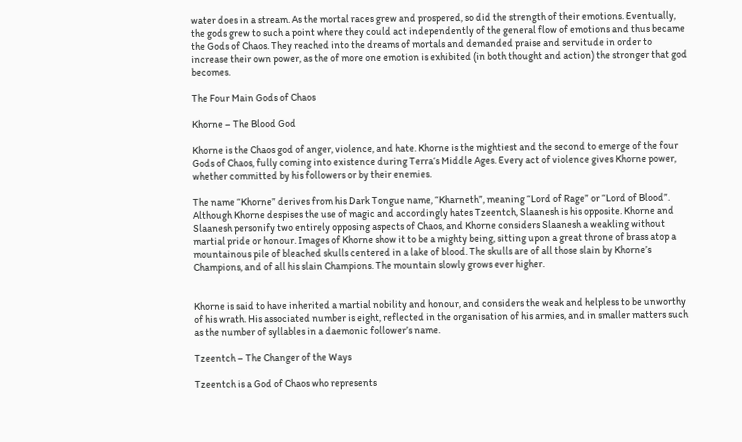water does in a stream. As the mortal races grew and prospered, so did the strength of their emotions. Eventually, the gods grew to such a point where they could act independently of the general flow of emotions and thus became the Gods of Chaos. They reached into the dreams of mortals and demanded praise and servitude in order to increase their own power, as the of more one emotion is exhibited (in both thought and action) the stronger that god becomes.

The Four Main Gods of Chaos

Khorne – The Blood God

Khorne is the Chaos god of anger, violence, and hate. Khorne is the mightiest and the second to emerge of the four Gods of Chaos, fully coming into existence during Terra‘s Middle Ages. Every act of violence gives Khorne power, whether committed by his followers or by their enemies.

The name “Khorne” derives from his Dark Tongue name, “Kharneth”, meaning “Lord of Rage” or “Lord of Blood”. Although Khorne despises the use of magic and accordingly hates Tzeentch, Slaanesh is his opposite. Khorne and Slaanesh personify two entirely opposing aspects of Chaos, and Khorne considers Slaanesh a weakling without martial pride or honour. Images of Khorne show it to be a mighty being, sitting upon a great throne of brass atop a mountainous pile of bleached skulls centered in a lake of blood. The skulls are of all those slain by Khorne’s Champions, and of all his slain Champions. The mountain slowly grows ever higher.


Khorne is said to have inherited a martial nobility and honour, and considers the weak and helpless to be unworthy of his wrath. His associated number is eight, reflected in the organisation of his armies, and in smaller matters such as the number of syllables in a daemonic follower’s name.

Tzeentch – The Changer of the Ways

Tzeentch is a God of Chaos who represents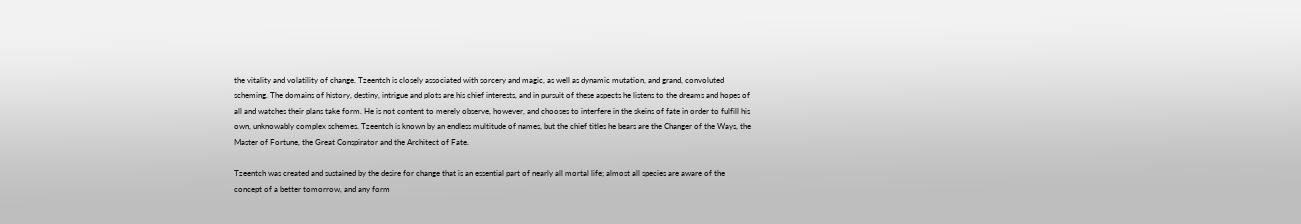the vitality and volatility of change. Tzeentch is closely associated with sorcery and magic, as well as dynamic mutation, and grand, convoluted scheming. The domains of history, destiny, intrigue and plots are his chief interests, and in pursuit of these aspects he listens to the dreams and hopes of all and watches their plans take form. He is not content to merely observe, however, and chooses to interfere in the skeins of fate in order to fulfill his own, unknowably complex schemes. Tzeentch is known by an endless multitude of names, but the chief titles he bears are the Changer of the Ways, the Master of Fortune, the Great Conspirator and the Architect of Fate.

Tzeentch was created and sustained by the desire for change that is an essential part of nearly all mortal life; almost all species are aware of the concept of a better tomorrow, and any form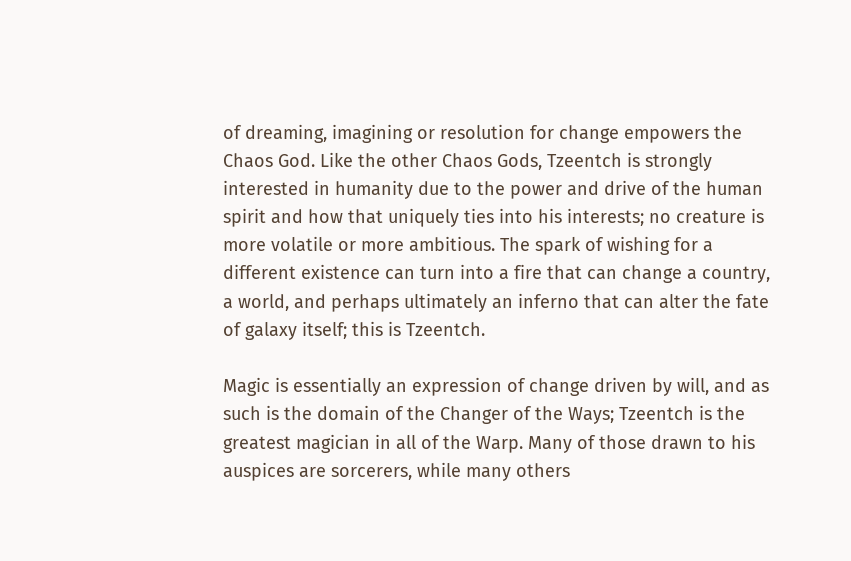of dreaming, imagining or resolution for change empowers the Chaos God. Like the other Chaos Gods, Tzeentch is strongly interested in humanity due to the power and drive of the human spirit and how that uniquely ties into his interests; no creature is more volatile or more ambitious. The spark of wishing for a different existence can turn into a fire that can change a country, a world, and perhaps ultimately an inferno that can alter the fate of galaxy itself; this is Tzeentch.

Magic is essentially an expression of change driven by will, and as such is the domain of the Changer of the Ways; Tzeentch is the greatest magician in all of the Warp. Many of those drawn to his auspices are sorcerers, while many others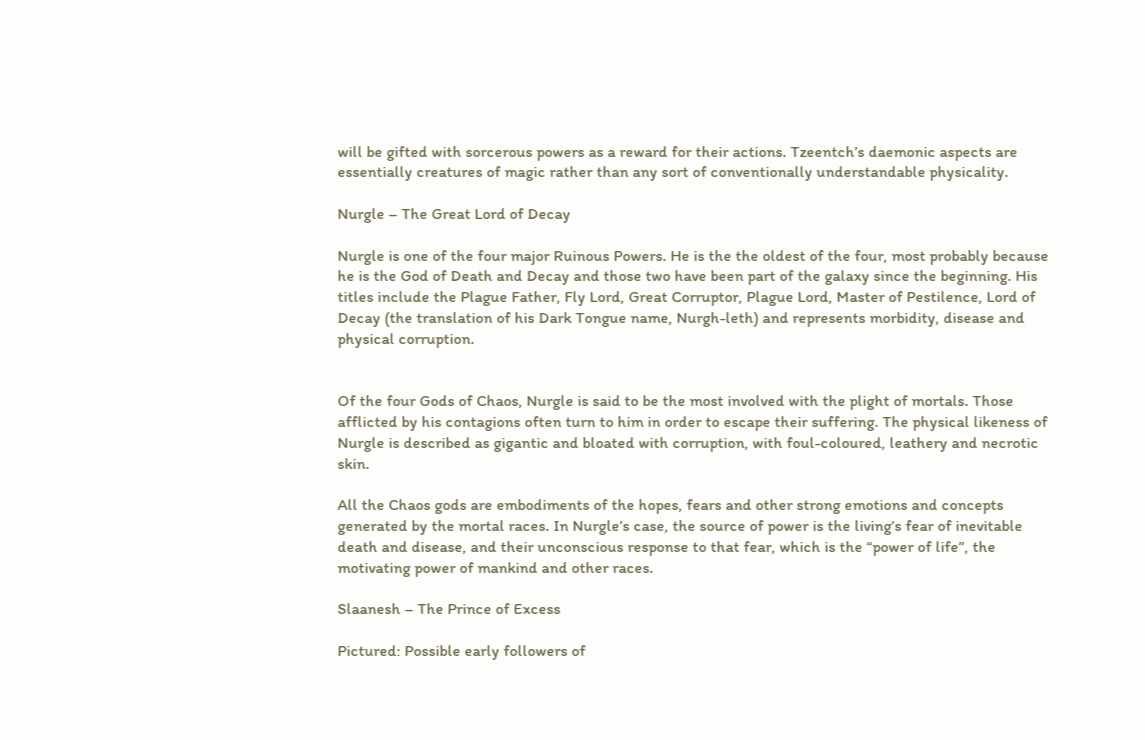will be gifted with sorcerous powers as a reward for their actions. Tzeentch’s daemonic aspects are essentially creatures of magic rather than any sort of conventionally understandable physicality.

Nurgle – The Great Lord of Decay

Nurgle is one of the four major Ruinous Powers. He is the the oldest of the four, most probably because he is the God of Death and Decay and those two have been part of the galaxy since the beginning. His titles include the Plague Father, Fly Lord, Great Corruptor, Plague Lord, Master of Pestilence, Lord of Decay (the translation of his Dark Tongue name, Nurgh-leth) and represents morbidity, disease and physical corruption.


Of the four Gods of Chaos, Nurgle is said to be the most involved with the plight of mortals. Those afflicted by his contagions often turn to him in order to escape their suffering. The physical likeness of Nurgle is described as gigantic and bloated with corruption, with foul-coloured, leathery and necrotic skin.

All the Chaos gods are embodiments of the hopes, fears and other strong emotions and concepts generated by the mortal races. In Nurgle’s case, the source of power is the living’s fear of inevitable death and disease, and their unconscious response to that fear, which is the “power of life”, the motivating power of mankind and other races.

Slaanesh – The Prince of Excess

Pictured: Possible early followers of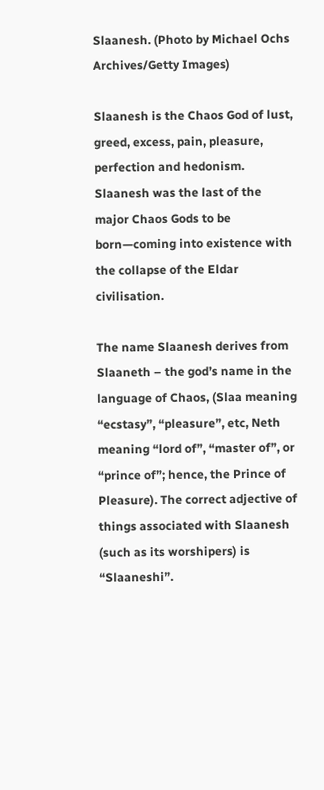Slaanesh. (Photo by Michael Ochs Archives/Getty Images)

Slaanesh is the Chaos God of lust, greed, excess, pain, pleasure, perfection and hedonism. Slaanesh was the last of the major Chaos Gods to be born—coming into existence with the collapse of the Eldar civilisation.

The name Slaanesh derives from Slaaneth – the god’s name in the language of Chaos, (Slaa meaning “ecstasy”, “pleasure”, etc, Neth meaning “lord of”, “master of”, or “prince of”; hence, the Prince of Pleasure). The correct adjective of things associated with Slaanesh (such as its worshipers) is “Slaaneshi”.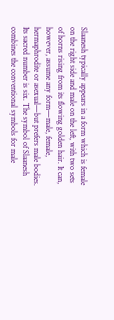Slaanesh typically appears in a form which is female on the right side and male on the left, with two sets of horns rising from its flowing golden hair. It can, however, assume any form—male, female, hermaphrodite or asexual—but prefers male bodies. Its sacred number is six. The symbol of Slaanesh combines the conventional symbols for male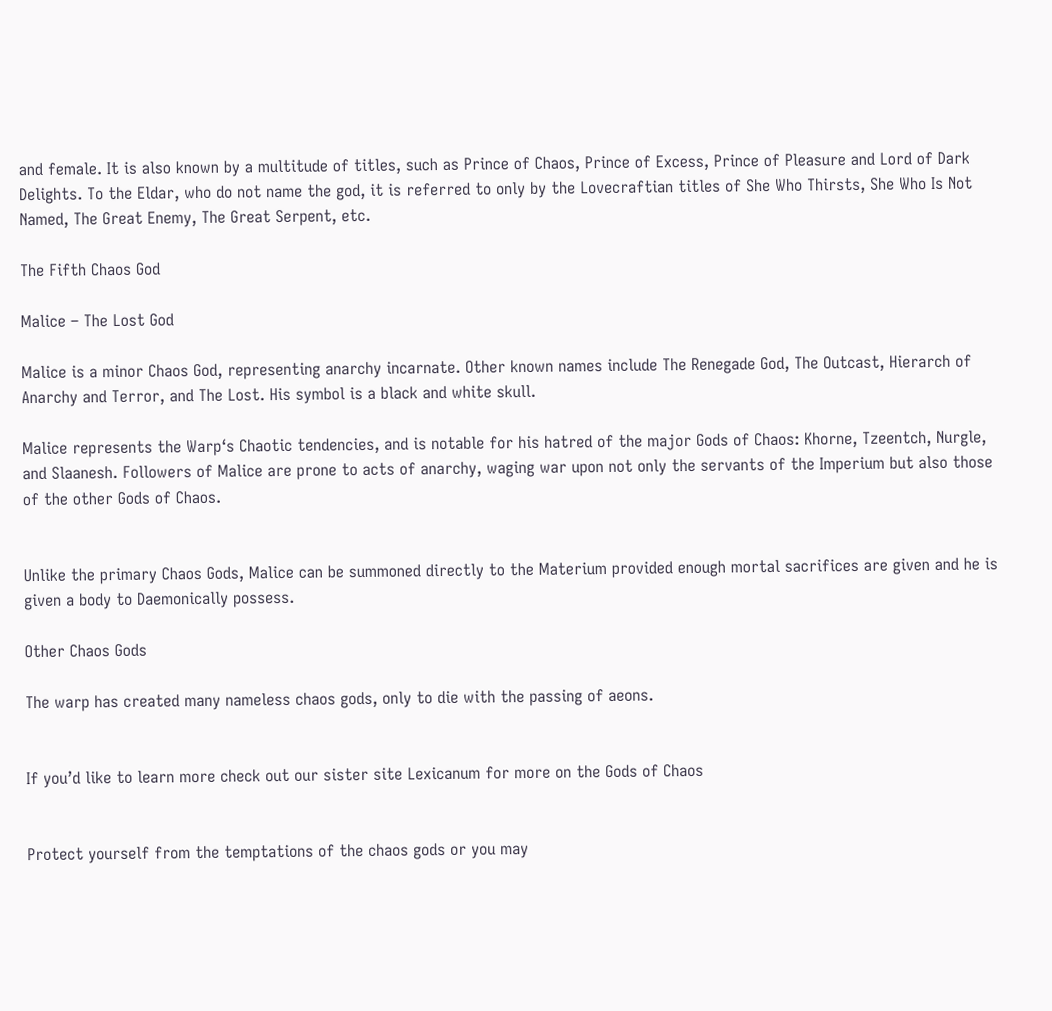and female. It is also known by a multitude of titles, such as Prince of Chaos, Prince of Excess, Prince of Pleasure and Lord of Dark Delights. To the Eldar, who do not name the god, it is referred to only by the Lovecraftian titles of She Who Thirsts, She Who Is Not Named, The Great Enemy, The Great Serpent, etc.

The Fifth Chaos God

Malice – The Lost God

Malice is a minor Chaos God, representing anarchy incarnate. Other known names include The Renegade God, The Outcast, Hierarch of Anarchy and Terror, and The Lost. His symbol is a black and white skull.

Malice represents the Warp‘s Chaotic tendencies, and is notable for his hatred of the major Gods of Chaos: Khorne, Tzeentch, Nurgle, and Slaanesh. Followers of Malice are prone to acts of anarchy, waging war upon not only the servants of the Imperium but also those of the other Gods of Chaos.


Unlike the primary Chaos Gods, Malice can be summoned directly to the Materium provided enough mortal sacrifices are given and he is given a body to Daemonically possess.

Other Chaos Gods

The warp has created many nameless chaos gods, only to die with the passing of aeons.


If you’d like to learn more check out our sister site Lexicanum for more on the Gods of Chaos


Protect yourself from the temptations of the chaos gods or you may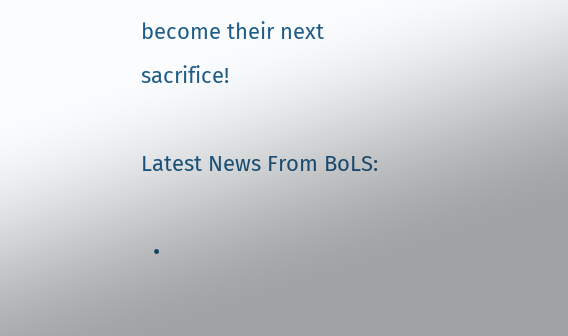become their next sacrifice!

Latest News From BoLS:

  •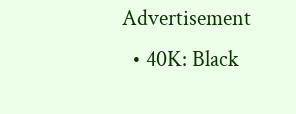Advertisement
  • 40K: Black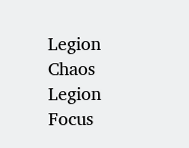Legion Chaos Legion Focus